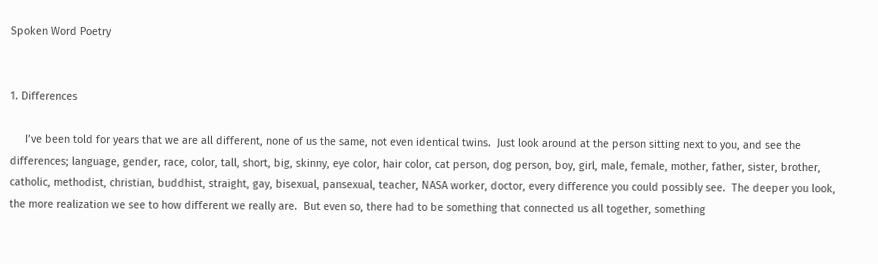Spoken Word Poetry


1. Differences

     I’ve been told for years that we are all different, none of us the same, not even identical twins.  Just look around at the person sitting next to you, and see the differences; language, gender, race, color, tall, short, big, skinny, eye color, hair color, cat person, dog person, boy, girl, male, female, mother, father, sister, brother, catholic, methodist, christian, buddhist, straight, gay, bisexual, pansexual, teacher, NASA worker, doctor, every difference you could possibly see.  The deeper you look, the more realization we see to how different we really are.  But even so, there had to be something that connected us all together, something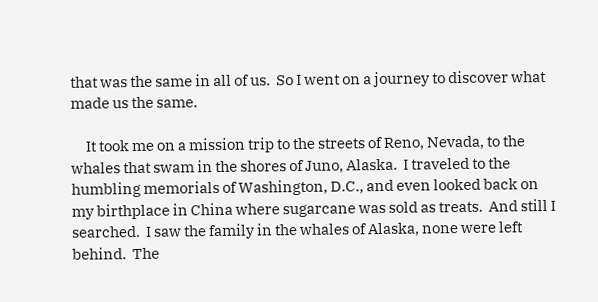that was the same in all of us.  So I went on a journey to discover what made us the same.

     It took me on a mission trip to the streets of Reno, Nevada, to the whales that swam in the shores of Juno, Alaska.  I traveled to the humbling memorials of Washington, D.C., and even looked back on my birthplace in China where sugarcane was sold as treats.  And still I searched.  I saw the family in the whales of Alaska, none were left behind.  The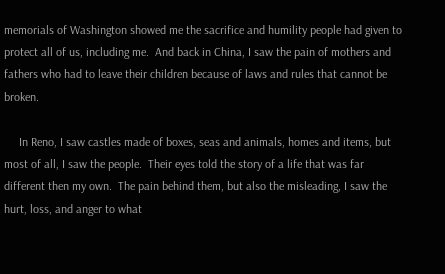memorials of Washington showed me the sacrifice and humility people had given to protect all of us, including me.  And back in China, I saw the pain of mothers and fathers who had to leave their children because of laws and rules that cannot be broken.

     In Reno, I saw castles made of boxes, seas and animals, homes and items, but most of all, I saw the people.  Their eyes told the story of a life that was far different then my own.  The pain behind them, but also the misleading, I saw the hurt, loss, and anger to what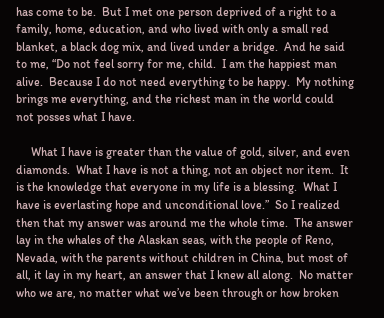has come to be.  But I met one person deprived of a right to a family, home, education, and who lived with only a small red blanket, a black dog mix, and lived under a bridge.  And he said to me, “Do not feel sorry for me, child.  I am the happiest man alive.  Because I do not need everything to be happy.  My nothing brings me everything, and the richest man in the world could not posses what I have.

     What I have is greater than the value of gold, silver, and even diamonds.  What I have is not a thing, not an object nor item.  It is the knowledge that everyone in my life is a blessing.  What I have is everlasting hope and unconditional love.”  So I realized then that my answer was around me the whole time.  The answer lay in the whales of the Alaskan seas, with the people of Reno, Nevada, with the parents without children in China, but most of all, it lay in my heart, an answer that I knew all along.  No matter who we are, no matter what we’ve been through or how broken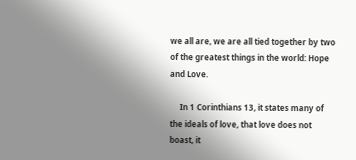we all are, we are all tied together by two of the greatest things in the world: Hope and Love.

     In 1 Corinthians 13, it states many of the ideals of love, that love does not boast, it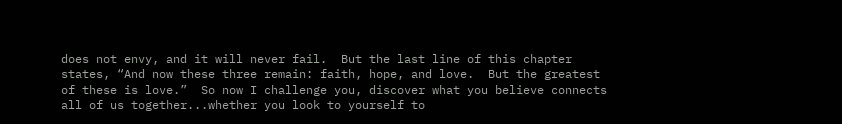does not envy, and it will never fail.  But the last line of this chapter states, “And now these three remain: faith, hope, and love.  But the greatest of these is love.”  So now I challenge you, discover what you believe connects all of us together...whether you look to yourself to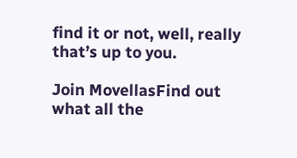find it or not, well, really that’s up to you.

Join MovellasFind out what all the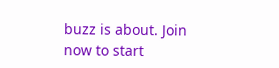buzz is about. Join now to start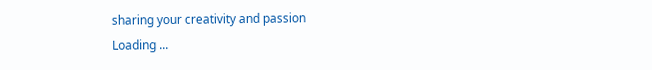sharing your creativity and passion
Loading ...